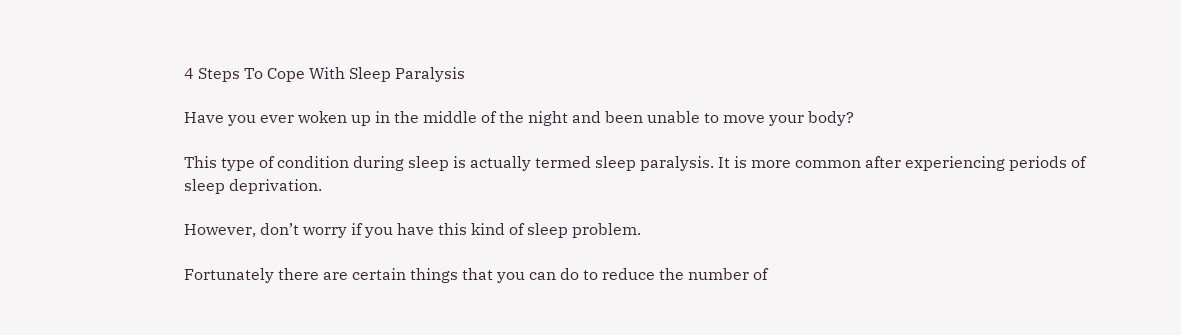4 Steps To Cope With Sleep Paralysis

Have you ever woken up in the middle of the night and been unable to move your body?

This type of condition during sleep is actually termed sleep paralysis. It is more common after experiencing periods of sleep deprivation.

However, don’t worry if you have this kind of sleep problem.

Fortunately there are certain things that you can do to reduce the number of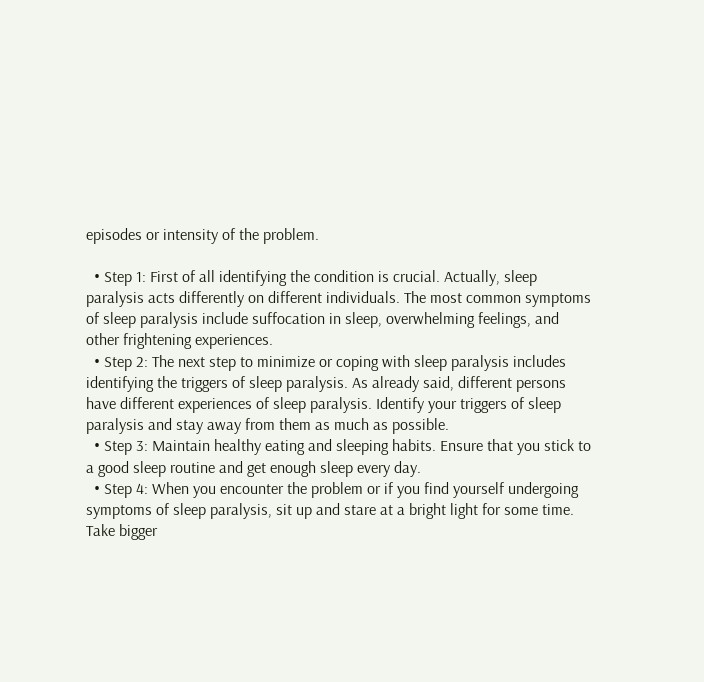episodes or intensity of the problem.

  • Step 1: First of all identifying the condition is crucial. Actually, sleep paralysis acts differently on different individuals. The most common symptoms of sleep paralysis include suffocation in sleep, overwhelming feelings, and other frightening experiences.
  • Step 2: The next step to minimize or coping with sleep paralysis includes identifying the triggers of sleep paralysis. As already said, different persons have different experiences of sleep paralysis. Identify your triggers of sleep paralysis and stay away from them as much as possible.
  • Step 3: Maintain healthy eating and sleeping habits. Ensure that you stick to a good sleep routine and get enough sleep every day.
  • Step 4: When you encounter the problem or if you find yourself undergoing symptoms of sleep paralysis, sit up and stare at a bright light for some time. Take bigger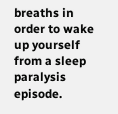breaths in order to wake up yourself from a sleep paralysis episode.